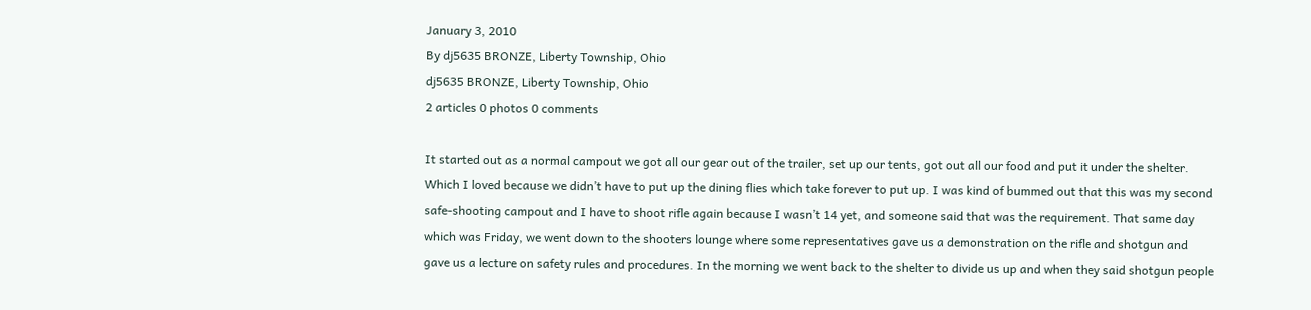January 3, 2010
By dj5635 BRONZE, Liberty Township, Ohio
dj5635 BRONZE, Liberty Township, Ohio
2 articles 0 photos 0 comments

It started out as a normal campout we got all our gear out of the trailer, set up our tents, got out all our food and put it under the shelter. Which I loved because we didn’t have to put up the dining flies which take forever to put up. I was kind of bummed out that this was my second safe-shooting campout and I have to shoot rifle again because I wasn’t 14 yet, and someone said that was the requirement. That same day which was Friday, we went down to the shooters lounge where some representatives gave us a demonstration on the rifle and shotgun and gave us a lecture on safety rules and procedures. In the morning we went back to the shelter to divide us up and when they said shotgun people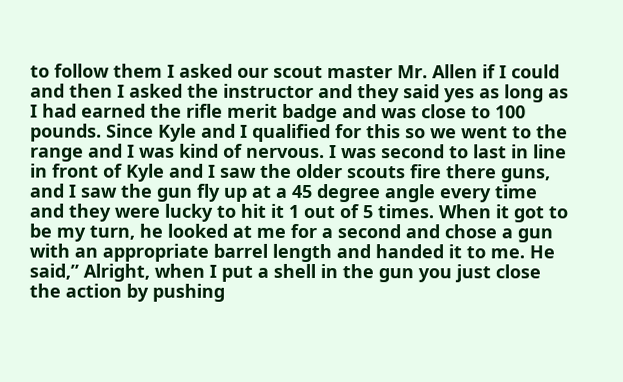to follow them I asked our scout master Mr. Allen if I could and then I asked the instructor and they said yes as long as I had earned the rifle merit badge and was close to 100 pounds. Since Kyle and I qualified for this so we went to the range and I was kind of nervous. I was second to last in line in front of Kyle and I saw the older scouts fire there guns, and I saw the gun fly up at a 45 degree angle every time and they were lucky to hit it 1 out of 5 times. When it got to be my turn, he looked at me for a second and chose a gun with an appropriate barrel length and handed it to me. He said,” Alright, when I put a shell in the gun you just close the action by pushing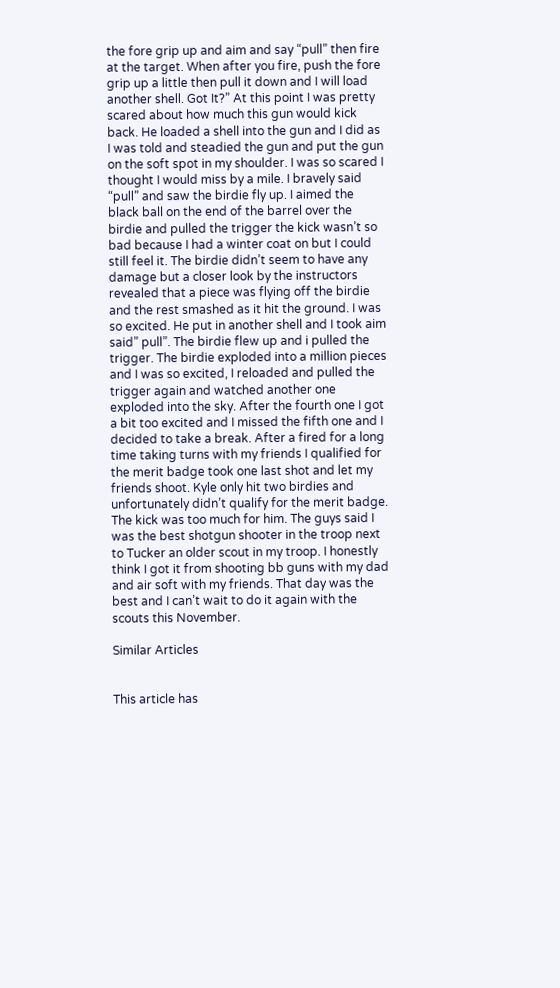the fore grip up and aim and say “pull” then fire at the target. When after you fire, push the fore grip up a little then pull it down and I will load another shell. Got It?” At this point I was pretty scared about how much this gun would kick back. He loaded a shell into the gun and I did as I was told and steadied the gun and put the gun on the soft spot in my shoulder. I was so scared I thought I would miss by a mile. I bravely said “pull” and saw the birdie fly up. I aimed the black ball on the end of the barrel over the birdie and pulled the trigger the kick wasn’t so bad because I had a winter coat on but I could still feel it. The birdie didn’t seem to have any damage but a closer look by the instructors revealed that a piece was flying off the birdie and the rest smashed as it hit the ground. I was so excited. He put in another shell and I took aim said” pull”. The birdie flew up and i pulled the trigger. The birdie exploded into a million pieces and I was so excited, I reloaded and pulled the trigger again and watched another one exploded into the sky. After the fourth one I got a bit too excited and I missed the fifth one and I decided to take a break. After a fired for a long time taking turns with my friends I qualified for the merit badge took one last shot and let my friends shoot. Kyle only hit two birdies and unfortunately didn’t qualify for the merit badge. The kick was too much for him. The guys said I was the best shotgun shooter in the troop next to Tucker an older scout in my troop. I honestly think I got it from shooting bb guns with my dad and air soft with my friends. That day was the best and I can’t wait to do it again with the scouts this November.

Similar Articles


This article has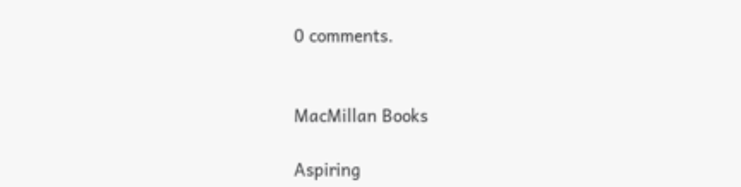0 comments.


MacMillan Books

Aspiring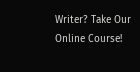Writer? Take Our Online Course!